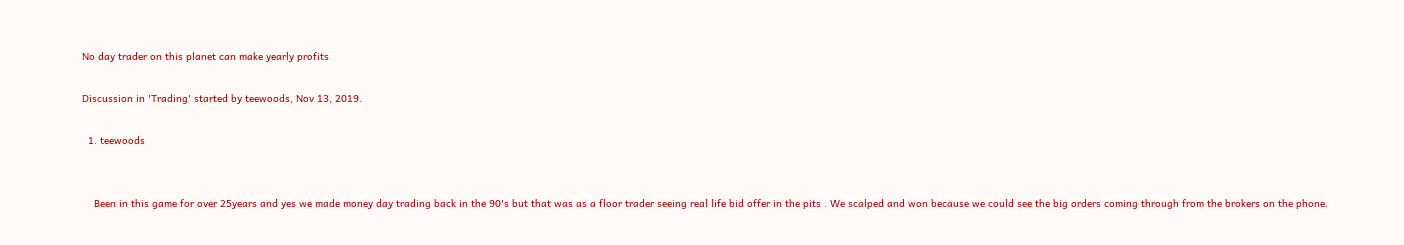No day trader on this planet can make yearly profits

Discussion in 'Trading' started by teewoods, Nov 13, 2019.

  1. teewoods


    Been in this game for over 25years and yes we made money day trading back in the 90's but that was as a floor trader seeing real life bid offer in the pits . We scalped and won because we could see the big orders coming through from the brokers on the phone.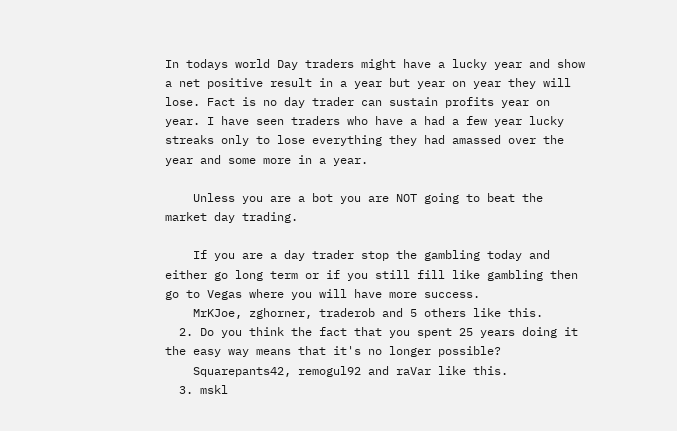In todays world Day traders might have a lucky year and show a net positive result in a year but year on year they will lose. Fact is no day trader can sustain profits year on year. I have seen traders who have a had a few year lucky streaks only to lose everything they had amassed over the year and some more in a year.

    Unless you are a bot you are NOT going to beat the market day trading.

    If you are a day trader stop the gambling today and either go long term or if you still fill like gambling then go to Vegas where you will have more success.
    MrKJoe, zghorner, traderob and 5 others like this.
  2. Do you think the fact that you spent 25 years doing it the easy way means that it's no longer possible?
    Squarepants42, remogul92 and raVar like this.
  3. mskl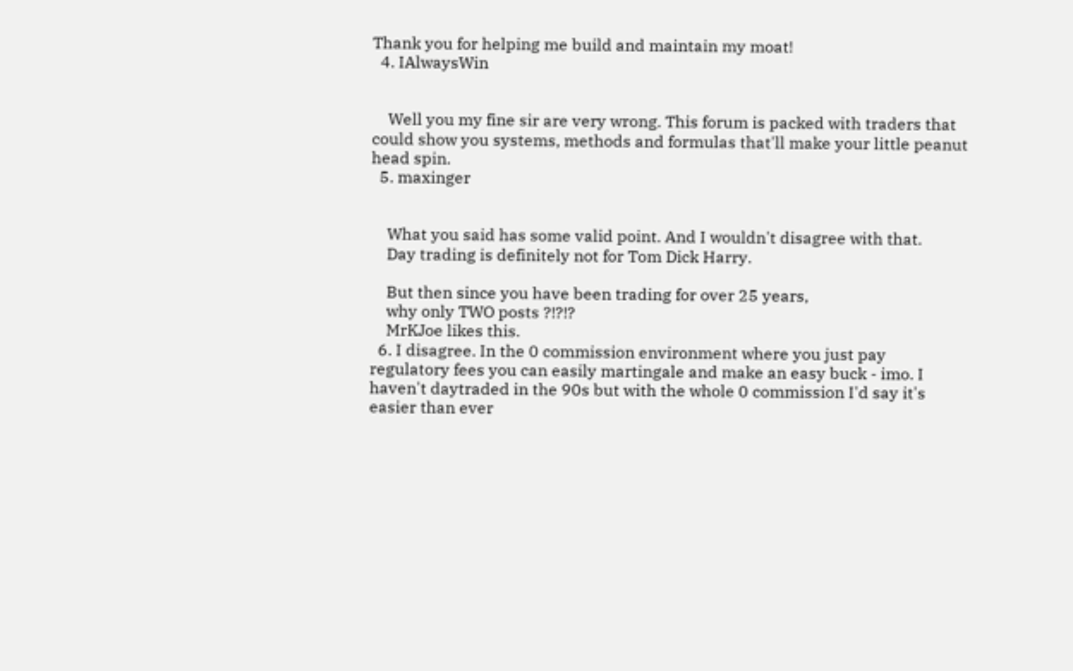Thank you for helping me build and maintain my moat!
  4. IAlwaysWin


    Well you my fine sir are very wrong. This forum is packed with traders that could show you systems, methods and formulas that'll make your little peanut head spin.
  5. maxinger


    What you said has some valid point. And I wouldn't disagree with that.
    Day trading is definitely not for Tom Dick Harry.

    But then since you have been trading for over 25 years,
    why only TWO posts ?!?!?
    MrKJoe likes this.
  6. I disagree. In the 0 commission environment where you just pay regulatory fees you can easily martingale and make an easy buck - imo. I haven't daytraded in the 90s but with the whole 0 commission I'd say it's easier than ever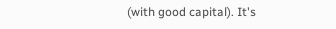(with good capital). It's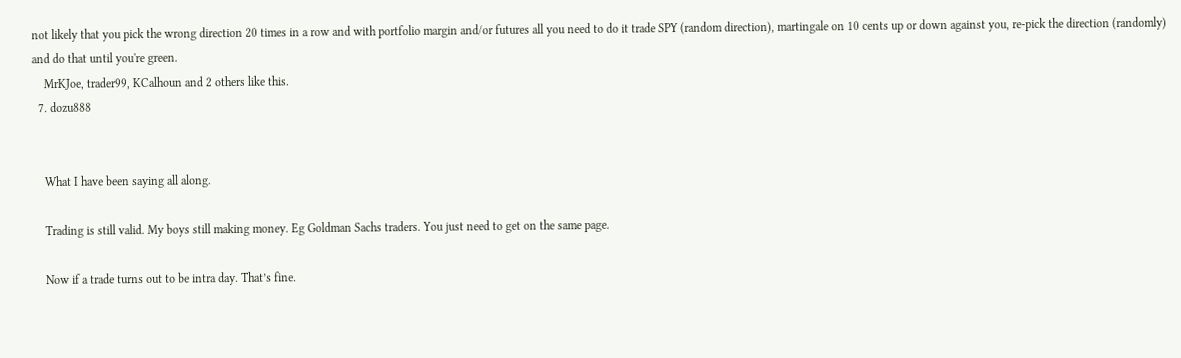not likely that you pick the wrong direction 20 times in a row and with portfolio margin and/or futures all you need to do it trade SPY (random direction), martingale on 10 cents up or down against you, re-pick the direction (randomly) and do that until you're green.
    MrKJoe, trader99, KCalhoun and 2 others like this.
  7. dozu888


    What I have been saying all along.

    Trading is still valid. My boys still making money. Eg Goldman Sachs traders. You just need to get on the same page.

    Now if a trade turns out to be intra day. That’s fine.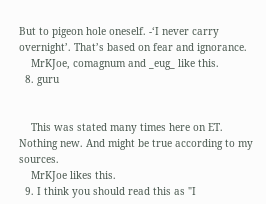But to pigeon hole oneself. -‘I never carry overnight’. That’s based on fear and ignorance.
    MrKJoe, comagnum and _eug_ like this.
  8. guru


    This was stated many times here on ET. Nothing new. And might be true according to my sources.
    MrKJoe likes this.
  9. I think you should read this as "I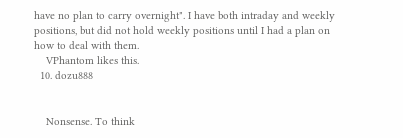have no plan to carry overnight". I have both intraday and weekly positions, but did not hold weekly positions until I had a plan on how to deal with them.
    VPhantom likes this.
  10. dozu888


    Nonsense. To think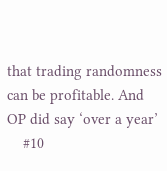that trading randomness can be profitable. And OP did say ‘over a year’
    #10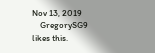Nov 13, 2019
    GregorySG9 likes this.